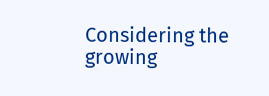Considering the growing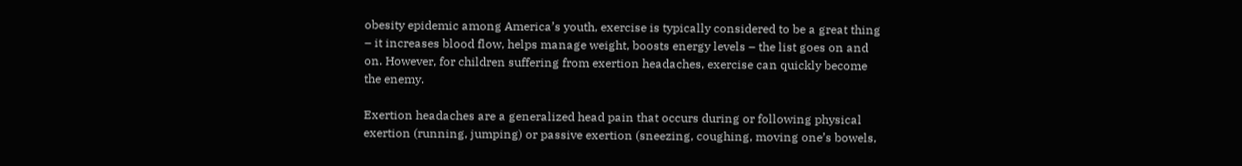obesity epidemic among America’s youth, exercise is typically considered to be a great thing – it increases blood flow, helps manage weight, boosts energy levels – the list goes on and on. However, for children suffering from exertion headaches, exercise can quickly become the enemy.

Exertion headaches are a generalized head pain that occurs during or following physical exertion (running, jumping) or passive exertion (sneezing, coughing, moving one’s bowels,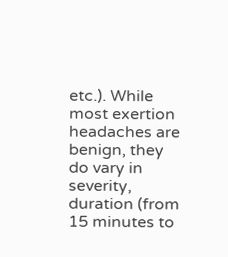etc.). While most exertion headaches are benign, they do vary in severity, duration (from 15 minutes to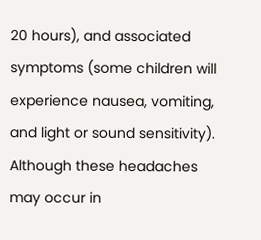20 hours), and associated symptoms (some children will experience nausea, vomiting, and light or sound sensitivity). Although these headaches may occur in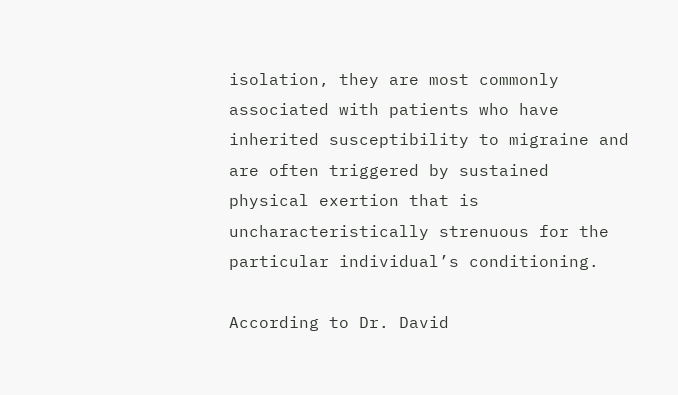isolation, they are most commonly associated with patients who have inherited susceptibility to migraine and are often triggered by sustained physical exertion that is uncharacteristically strenuous for the particular individual’s conditioning.

According to Dr. David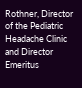Rothner, Director of the Pediatric Headache Clinic and Director Emeritus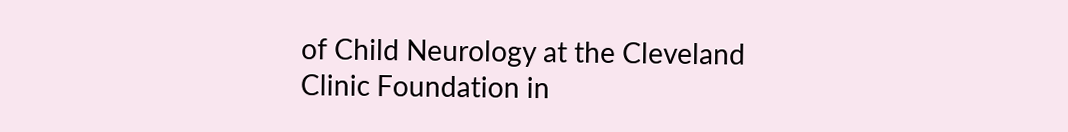of Child Neurology at the Cleveland Clinic Foundation in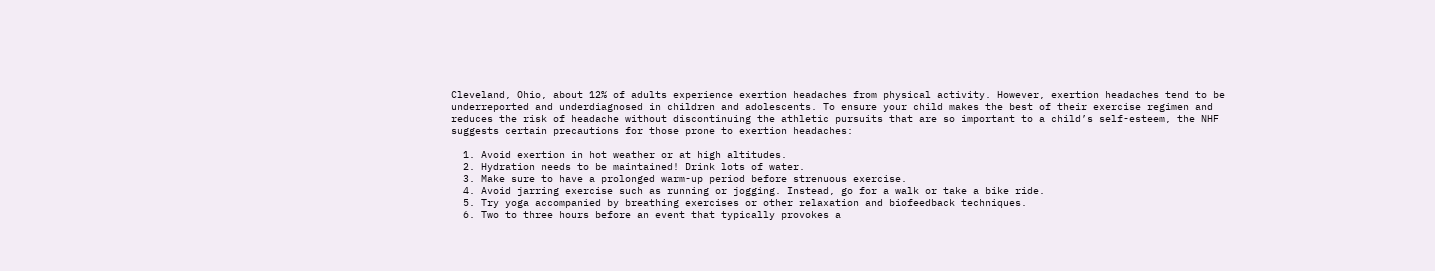Cleveland, Ohio, about 12% of adults experience exertion headaches from physical activity. However, exertion headaches tend to be underreported and underdiagnosed in children and adolescents. To ensure your child makes the best of their exercise regimen and reduces the risk of headache without discontinuing the athletic pursuits that are so important to a child’s self-esteem, the NHF suggests certain precautions for those prone to exertion headaches:

  1. Avoid exertion in hot weather or at high altitudes.
  2. Hydration needs to be maintained! Drink lots of water.
  3. Make sure to have a prolonged warm-up period before strenuous exercise.
  4. Avoid jarring exercise such as running or jogging. Instead, go for a walk or take a bike ride.
  5. Try yoga accompanied by breathing exercises or other relaxation and biofeedback techniques.
  6. Two to three hours before an event that typically provokes a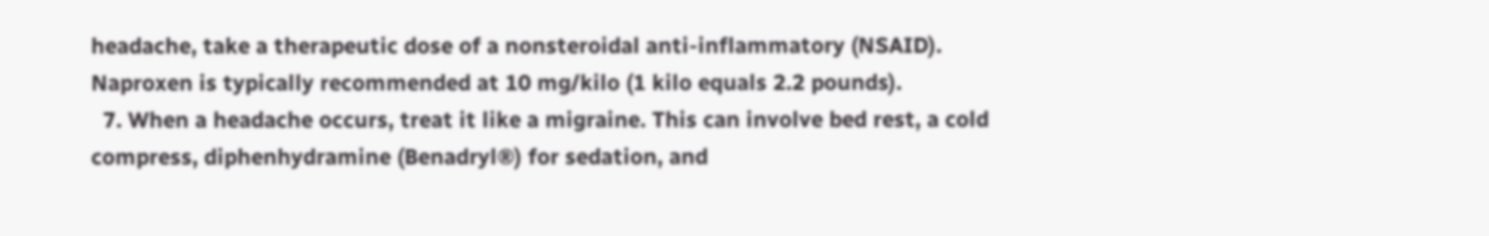headache, take a therapeutic dose of a nonsteroidal anti-inflammatory (NSAID). Naproxen is typically recommended at 10 mg/kilo (1 kilo equals 2.2 pounds).
  7. When a headache occurs, treat it like a migraine. This can involve bed rest, a cold compress, diphenhydramine (Benadryl®) for sedation, and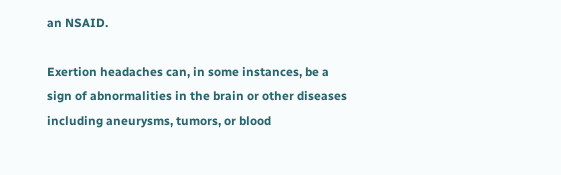an NSAID.

Exertion headaches can, in some instances, be a sign of abnormalities in the brain or other diseases including aneurysms, tumors, or blood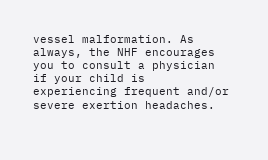vessel malformation. As always, the NHF encourages you to consult a physician if your child is experiencing frequent and/or severe exertion headaches.